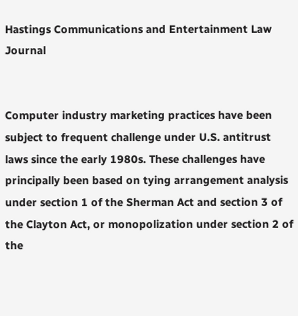Hastings Communications and Entertainment Law Journal


Computer industry marketing practices have been subject to frequent challenge under U.S. antitrust laws since the early 1980s. These challenges have principally been based on tying arrangement analysis under section 1 of the Sherman Act and section 3 of the Clayton Act, or monopolization under section 2 of the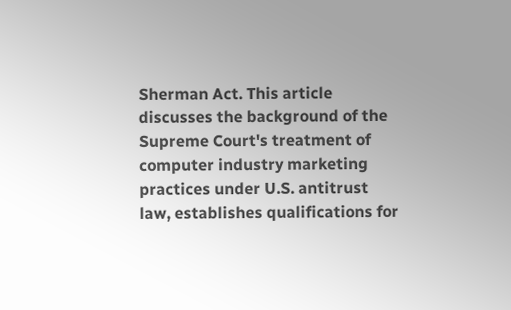Sherman Act. This article discusses the background of the Supreme Court's treatment of computer industry marketing practices under U.S. antitrust law, establishes qualifications for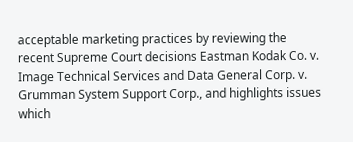acceptable marketing practices by reviewing the recent Supreme Court decisions Eastman Kodak Co. v. Image Technical Services and Data General Corp. v. Grumman System Support Corp., and highlights issues which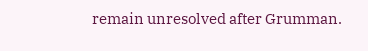remain unresolved after Grumman.